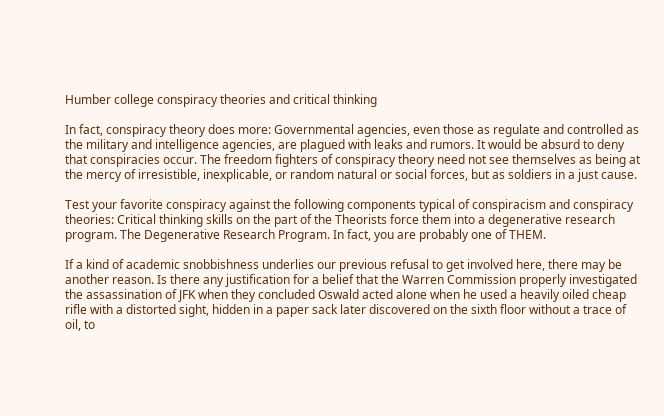Humber college conspiracy theories and critical thinking

In fact, conspiracy theory does more: Governmental agencies, even those as regulate and controlled as the military and intelligence agencies, are plagued with leaks and rumors. It would be absurd to deny that conspiracies occur. The freedom fighters of conspiracy theory need not see themselves as being at the mercy of irresistible, inexplicable, or random natural or social forces, but as soldiers in a just cause.

Test your favorite conspiracy against the following components typical of conspiracism and conspiracy theories: Critical thinking skills on the part of the Theorists force them into a degenerative research program. The Degenerative Research Program. In fact, you are probably one of THEM.

If a kind of academic snobbishness underlies our previous refusal to get involved here, there may be another reason. Is there any justification for a belief that the Warren Commission properly investigated the assassination of JFK when they concluded Oswald acted alone when he used a heavily oiled cheap rifle with a distorted sight, hidden in a paper sack later discovered on the sixth floor without a trace of oil, to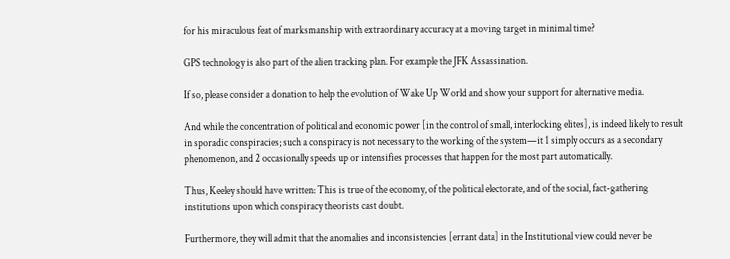for his miraculous feat of marksmanship with extraordinary accuracy at a moving target in minimal time?

GPS technology is also part of the alien tracking plan. For example the JFK Assassination.

If so, please consider a donation to help the evolution of Wake Up World and show your support for alternative media.

And while the concentration of political and economic power [in the control of small, interlocking elites], is indeed likely to result in sporadic conspiracies; such a conspiracy is not necessary to the working of the system—it 1 simply occurs as a secondary phenomenon, and 2 occasionally speeds up or intensifies processes that happen for the most part automatically.

Thus, Keeley should have written: This is true of the economy, of the political electorate, and of the social, fact-gathering institutions upon which conspiracy theorists cast doubt.

Furthermore, they will admit that the anomalies and inconsistencies [errant data] in the Institutional view could never be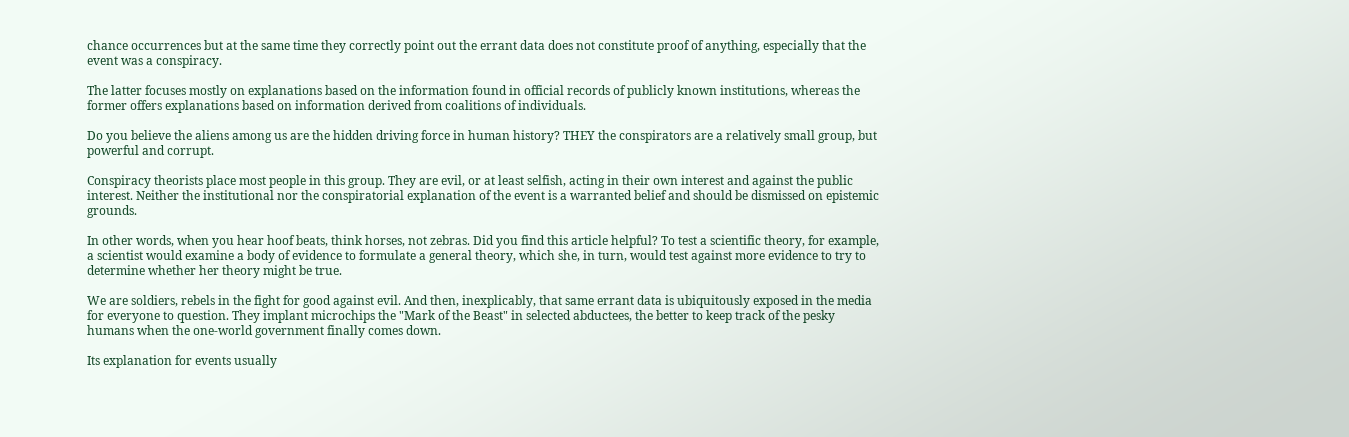chance occurrences but at the same time they correctly point out the errant data does not constitute proof of anything, especially that the event was a conspiracy.

The latter focuses mostly on explanations based on the information found in official records of publicly known institutions, whereas the former offers explanations based on information derived from coalitions of individuals.

Do you believe the aliens among us are the hidden driving force in human history? THEY the conspirators are a relatively small group, but powerful and corrupt.

Conspiracy theorists place most people in this group. They are evil, or at least selfish, acting in their own interest and against the public interest. Neither the institutional nor the conspiratorial explanation of the event is a warranted belief and should be dismissed on epistemic grounds.

In other words, when you hear hoof beats, think horses, not zebras. Did you find this article helpful? To test a scientific theory, for example, a scientist would examine a body of evidence to formulate a general theory, which she, in turn, would test against more evidence to try to determine whether her theory might be true.

We are soldiers, rebels in the fight for good against evil. And then, inexplicably, that same errant data is ubiquitously exposed in the media for everyone to question. They implant microchips the "Mark of the Beast" in selected abductees, the better to keep track of the pesky humans when the one-world government finally comes down.

Its explanation for events usually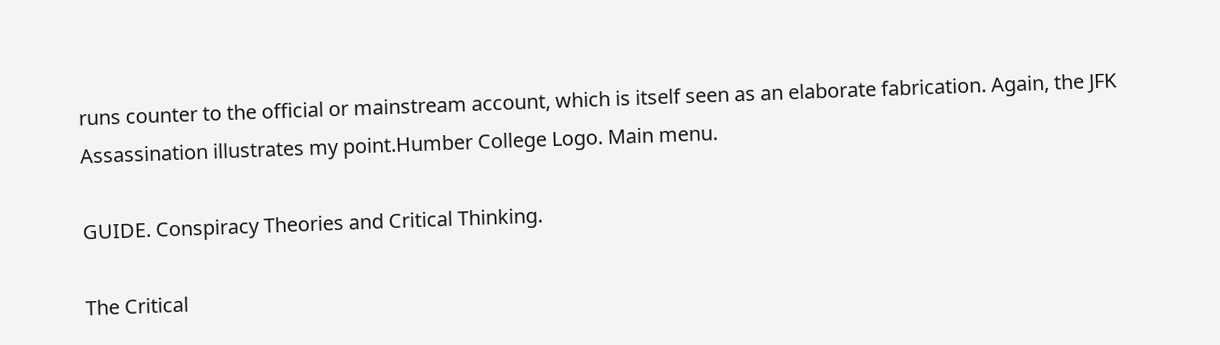runs counter to the official or mainstream account, which is itself seen as an elaborate fabrication. Again, the JFK Assassination illustrates my point.Humber College Logo. Main menu.

GUIDE. Conspiracy Theories and Critical Thinking.

The Critical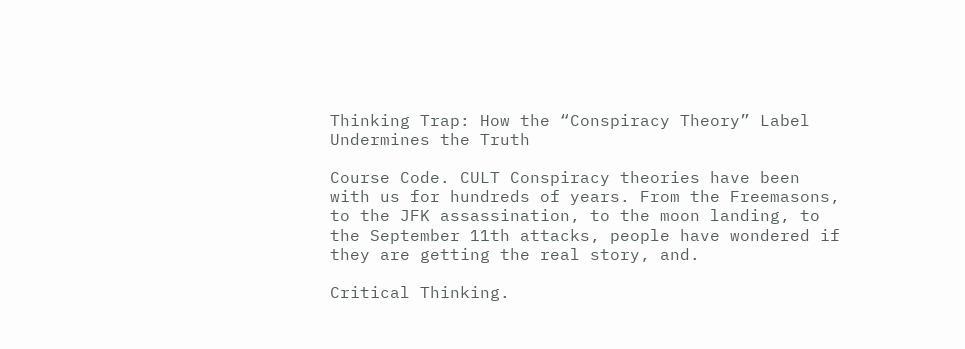Thinking Trap: How the “Conspiracy Theory” Label Undermines the Truth

Course Code. CULT Conspiracy theories have been with us for hundreds of years. From the Freemasons, to the JFK assassination, to the moon landing, to the September 11th attacks, people have wondered if they are getting the real story, and.

Critical Thinking.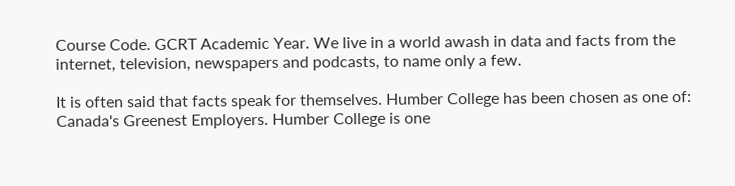Course Code. GCRT Academic Year. We live in a world awash in data and facts from the internet, television, newspapers and podcasts, to name only a few.

It is often said that facts speak for themselves. Humber College has been chosen as one of: Canada's Greenest Employers. Humber College is one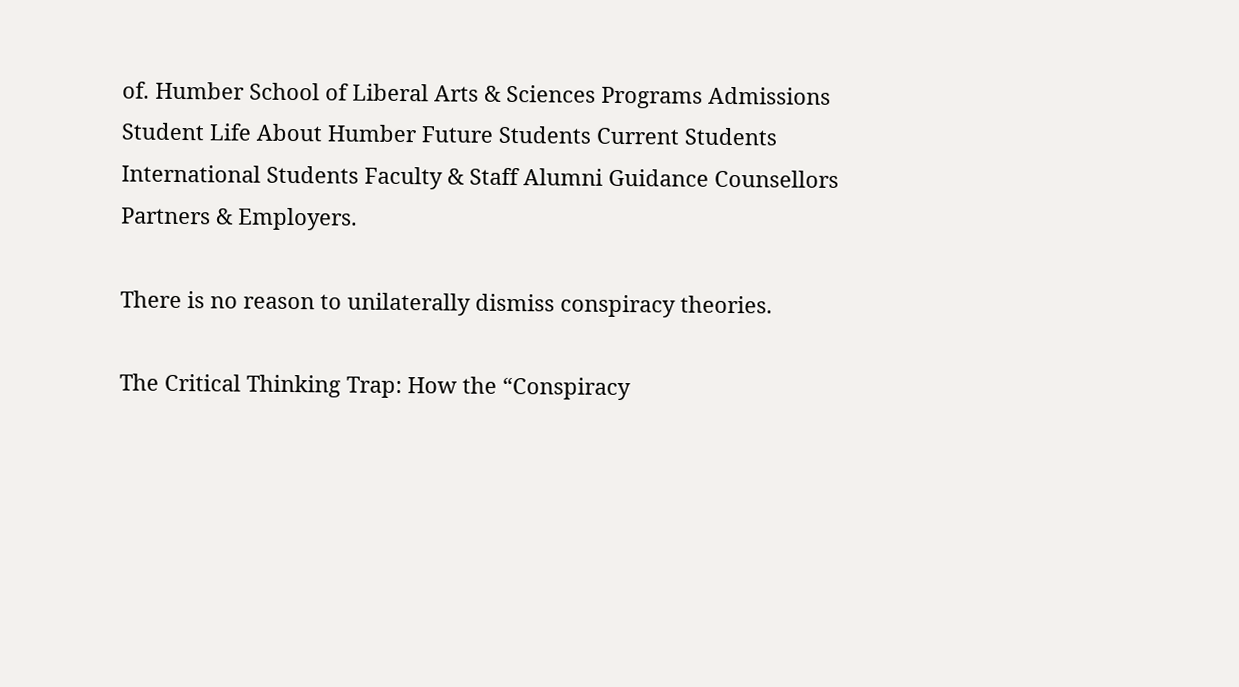of. Humber School of Liberal Arts & Sciences Programs Admissions Student Life About Humber Future Students Current Students International Students Faculty & Staff Alumni Guidance Counsellors Partners & Employers.

There is no reason to unilaterally dismiss conspiracy theories.

The Critical Thinking Trap: How the “Conspiracy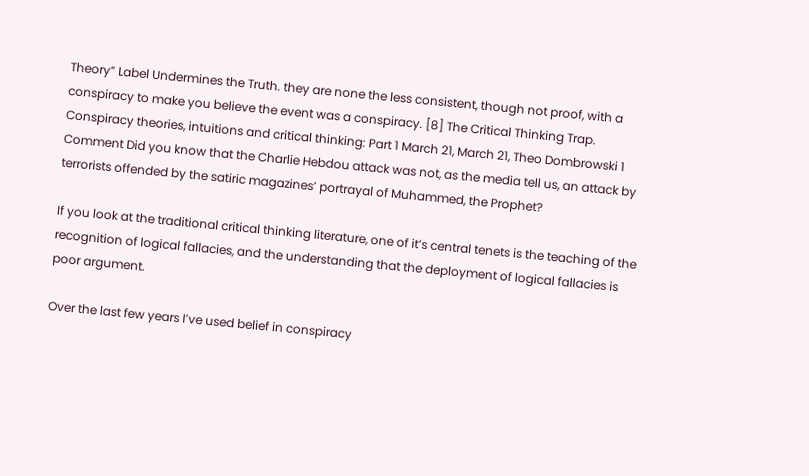Theory” Label Undermines the Truth. they are none the less consistent, though not proof, with a conspiracy to make you believe the event was a conspiracy. [8] The Critical Thinking Trap. Conspiracy theories, intuitions and critical thinking: Part 1 March 21, March 21, Theo Dombrowski 1 Comment Did you know that the Charlie Hebdou attack was not, as the media tell us, an attack by terrorists offended by the satiric magazines’ portrayal of Muhammed, the Prophet?

If you look at the traditional critical thinking literature, one of it’s central tenets is the teaching of the recognition of logical fallacies, and the understanding that the deployment of logical fallacies is poor argument.

Over the last few years I’ve used belief in conspiracy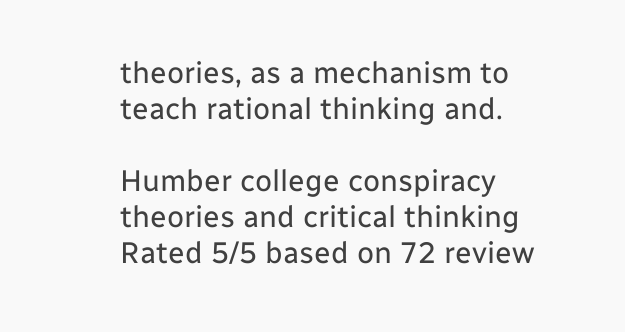theories, as a mechanism to teach rational thinking and.

Humber college conspiracy theories and critical thinking
Rated 5/5 based on 72 review